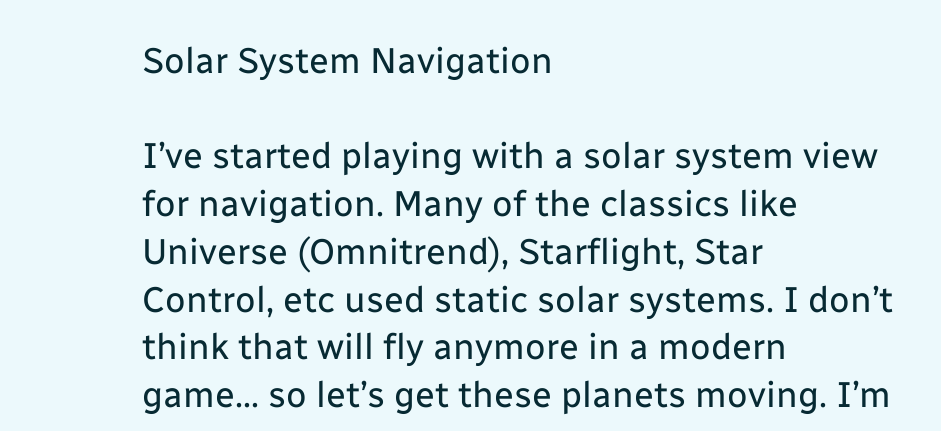Solar System Navigation

I’ve started playing with a solar system view for navigation. Many of the classics like Universe (Omnitrend), Starflight, Star Control, etc used static solar systems. I don’t think that will fly anymore in a modern game… so let’s get these planets moving. I’m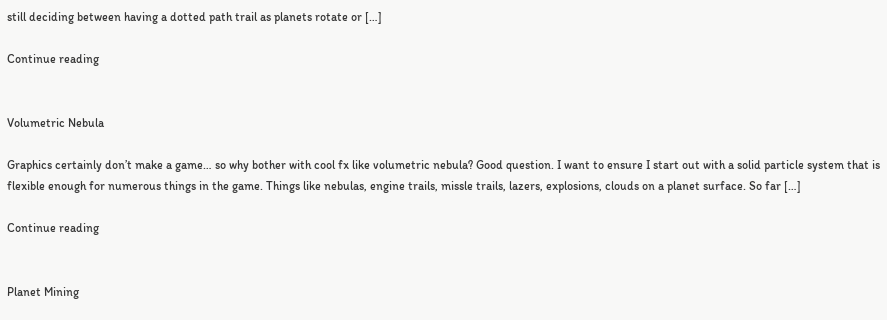still deciding between having a dotted path trail as planets rotate or […]

Continue reading


Volumetric Nebula

Graphics certainly don’t make a game… so why bother with cool fx like volumetric nebula? Good question. I want to ensure I start out with a solid particle system that is flexible enough for numerous things in the game. Things like nebulas, engine trails, missle trails, lazers, explosions, clouds on a planet surface. So far […]

Continue reading


Planet Mining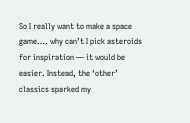So I really want to make a space game…. why can’t I pick asteroids for inspiration — it would be easier. Instead, the ‘other’ classics sparked my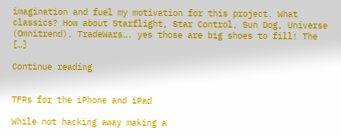imagination and fuel my motivation for this project. What classics? How about Starflight, Star Control, Sun Dog, Universe (Omnitrend), TradeWars…. yes those are big shoes to fill! The […]

Continue reading


TFRs for the iPhone and iPad

While not hacking away making a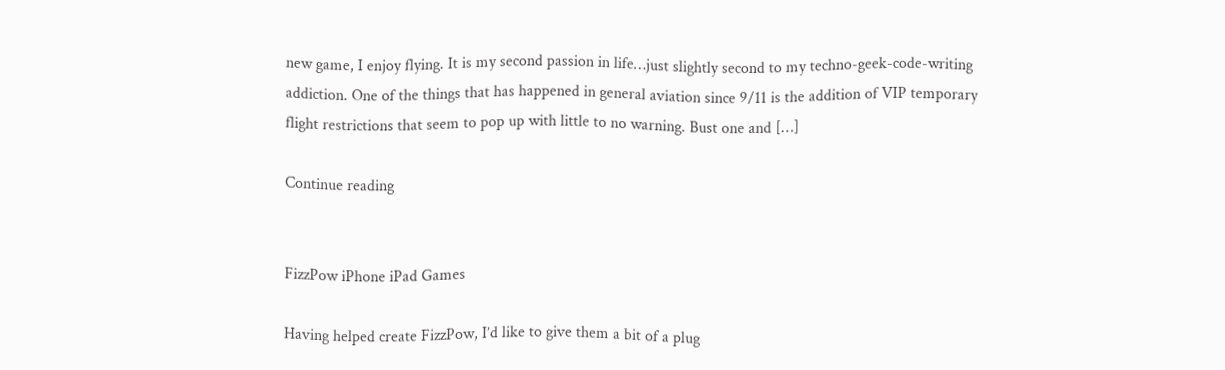new game, I enjoy flying. It is my second passion in life…just slightly second to my techno-geek-code-writing addiction. One of the things that has happened in general aviation since 9/11 is the addition of VIP temporary flight restrictions that seem to pop up with little to no warning. Bust one and […]

Continue reading


FizzPow iPhone iPad Games

Having helped create FizzPow, I’d like to give them a bit of a plug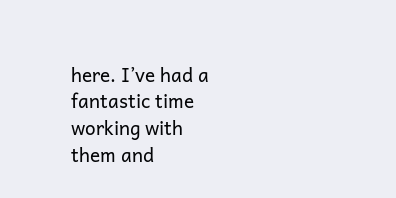here. I’ve had a fantastic time working with them and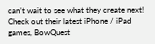can’t wait to see what they create next! Check out their latest iPhone / iPad games, BowQuest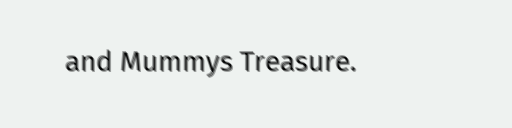and Mummys Treasure.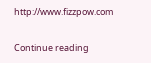http://www.fizzpow.com

Continue reading